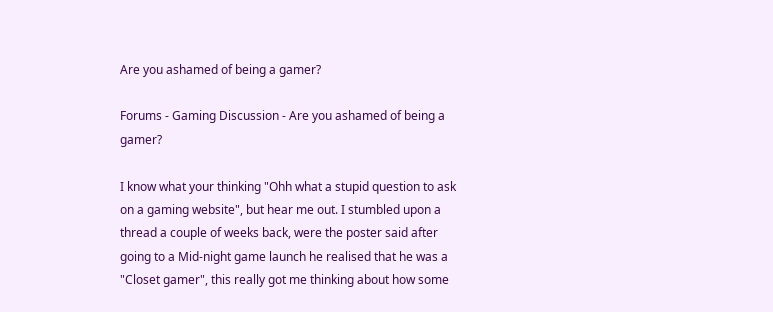Are you ashamed of being a gamer?

Forums - Gaming Discussion - Are you ashamed of being a gamer?

I know what your thinking "Ohh what a stupid question to ask on a gaming website", but hear me out. I stumbled upon a thread a couple of weeks back, were the poster said after going to a Mid-night game launch he realised that he was a "Closet gamer", this really got me thinking about how some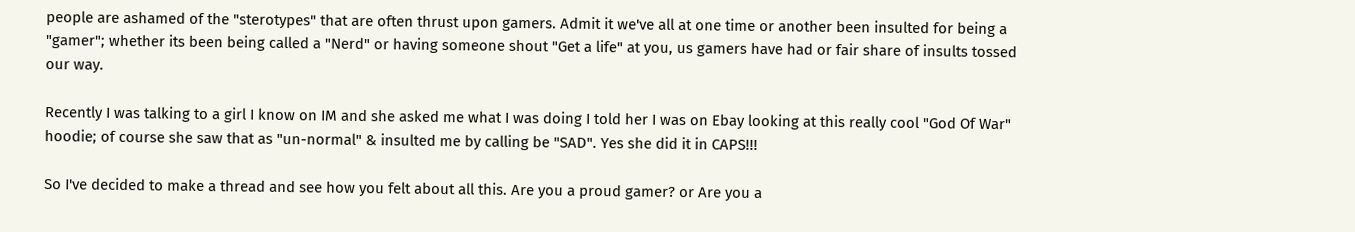people are ashamed of the "sterotypes" that are often thrust upon gamers. Admit it we've all at one time or another been insulted for being a "gamer"; whether its been being called a "Nerd" or having someone shout "Get a life" at you, us gamers have had or fair share of insults tossed our way.

Recently I was talking to a girl I know on IM and she asked me what I was doing I told her I was on Ebay looking at this really cool "God Of War" hoodie; of course she saw that as "un-normal" & insulted me by calling be "SAD". Yes she did it in CAPS!!!

So I've decided to make a thread and see how you felt about all this. Are you a proud gamer? or Are you a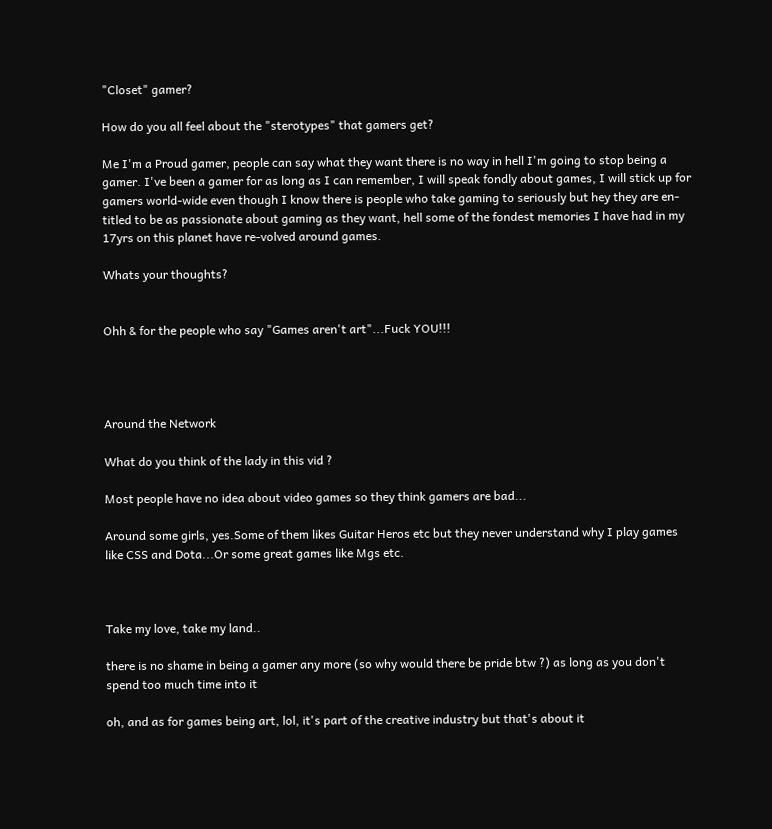"Closet" gamer?

How do you all feel about the "sterotypes" that gamers get?

Me I'm a Proud gamer, people can say what they want there is no way in hell I'm going to stop being a gamer. I've been a gamer for as long as I can remember, I will speak fondly about games, I will stick up for gamers world-wide even though I know there is people who take gaming to seriously but hey they are en-titled to be as passionate about gaming as they want, hell some of the fondest memories I have had in my 17yrs on this planet have re-volved around games.

Whats your thoughts?


Ohh & for the people who say "Games aren't art"...Fuck YOU!!!




Around the Network

What do you think of the lady in this vid ?

Most people have no idea about video games so they think gamers are bad...

Around some girls, yes.Some of them likes Guitar Heros etc but they never understand why I play games like CSS and Dota...Or some great games like Mgs etc.



Take my love, take my land..

there is no shame in being a gamer any more (so why would there be pride btw ?) as long as you don't spend too much time into it

oh, and as for games being art, lol, it's part of the creative industry but that's about it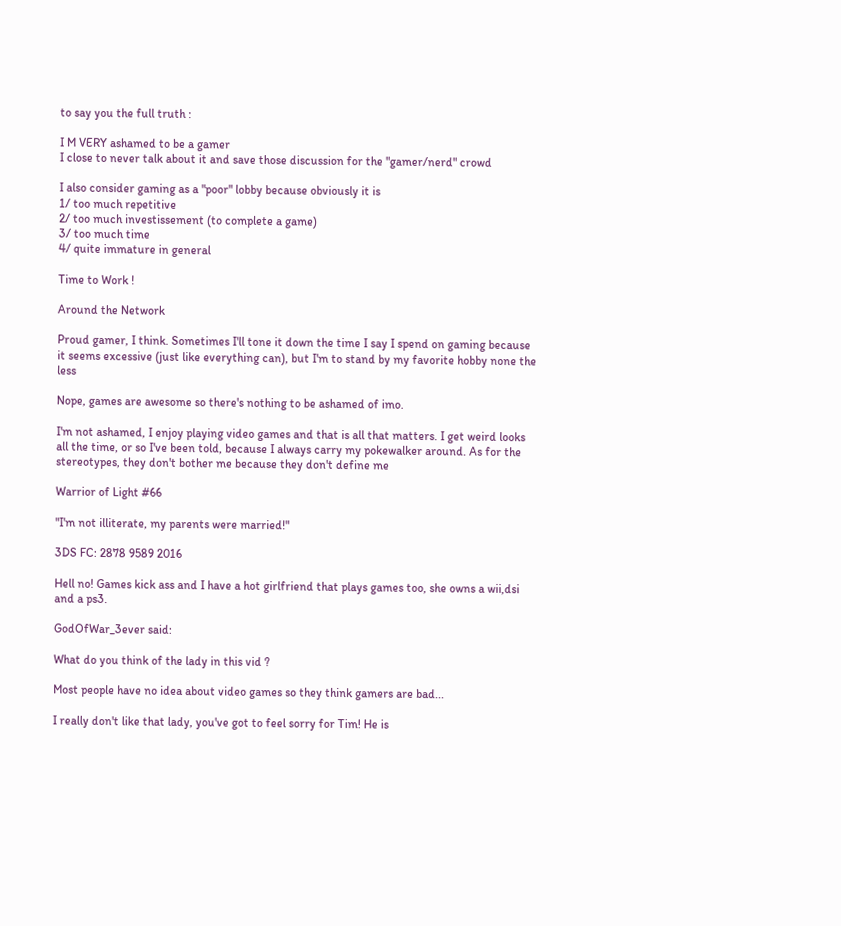to say you the full truth :

I M VERY ashamed to be a gamer
I close to never talk about it and save those discussion for the "gamer/nerd" crowd

I also consider gaming as a "poor" lobby because obviously it is
1/ too much repetitive
2/ too much investissement (to complete a game)
3/ too much time
4/ quite immature in general

Time to Work !

Around the Network

Proud gamer, I think. Sometimes I'll tone it down the time I say I spend on gaming because it seems excessive (just like everything can), but I'm to stand by my favorite hobby none the less

Nope, games are awesome so there's nothing to be ashamed of imo.

I'm not ashamed, I enjoy playing video games and that is all that matters. I get weird looks all the time, or so I've been told, because I always carry my pokewalker around. As for the stereotypes, they don't bother me because they don't define me

Warrior of Light #66

"I'm not illiterate, my parents were married!"

3DS FC: 2878 9589 2016

Hell no! Games kick ass and I have a hot girlfriend that plays games too, she owns a wii,dsi and a ps3.

GodOfWar_3ever said:

What do you think of the lady in this vid ?

Most people have no idea about video games so they think gamers are bad...

I really don't like that lady, you've got to feel sorry for Tim! He is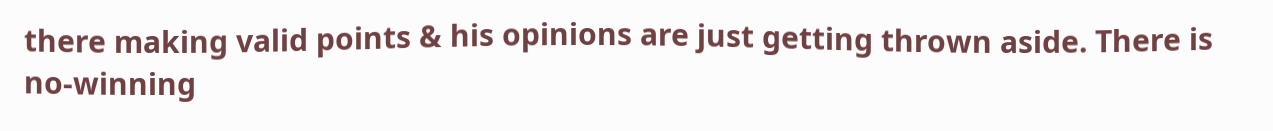there making valid points & his opinions are just getting thrown aside. There is no-winning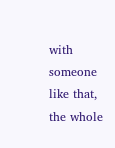with someone like that, the whole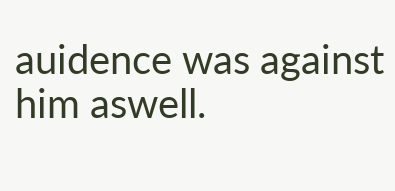auidence was against him aswell.